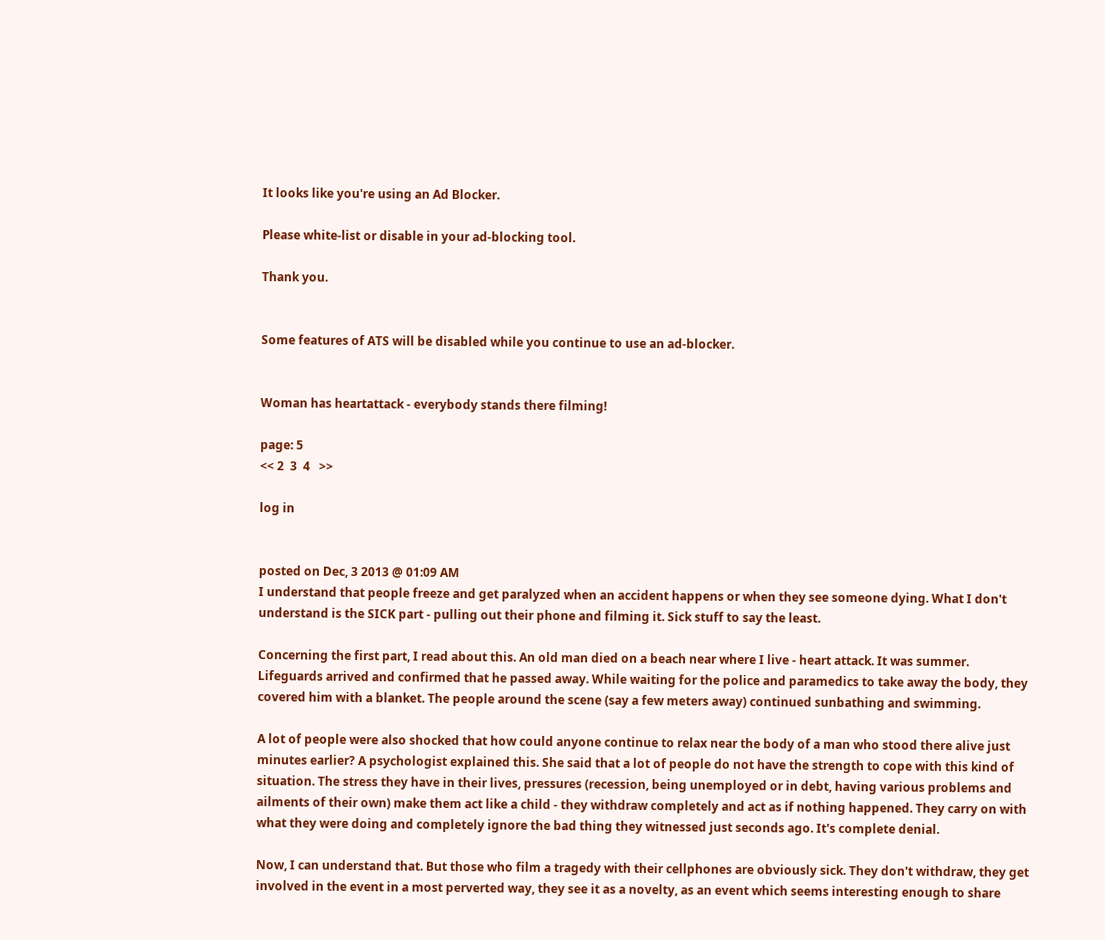It looks like you're using an Ad Blocker.

Please white-list or disable in your ad-blocking tool.

Thank you.


Some features of ATS will be disabled while you continue to use an ad-blocker.


Woman has heartattack - everybody stands there filming!

page: 5
<< 2  3  4   >>

log in


posted on Dec, 3 2013 @ 01:09 AM
I understand that people freeze and get paralyzed when an accident happens or when they see someone dying. What I don't understand is the SICK part - pulling out their phone and filming it. Sick stuff to say the least.

Concerning the first part, I read about this. An old man died on a beach near where I live - heart attack. It was summer. Lifeguards arrived and confirmed that he passed away. While waiting for the police and paramedics to take away the body, they covered him with a blanket. The people around the scene (say a few meters away) continued sunbathing and swimming.

A lot of people were also shocked that how could anyone continue to relax near the body of a man who stood there alive just minutes earlier? A psychologist explained this. She said that a lot of people do not have the strength to cope with this kind of situation. The stress they have in their lives, pressures (recession, being unemployed or in debt, having various problems and ailments of their own) make them act like a child - they withdraw completely and act as if nothing happened. They carry on with what they were doing and completely ignore the bad thing they witnessed just seconds ago. It's complete denial.

Now, I can understand that. But those who film a tragedy with their cellphones are obviously sick. They don't withdraw, they get involved in the event in a most perverted way, they see it as a novelty, as an event which seems interesting enough to share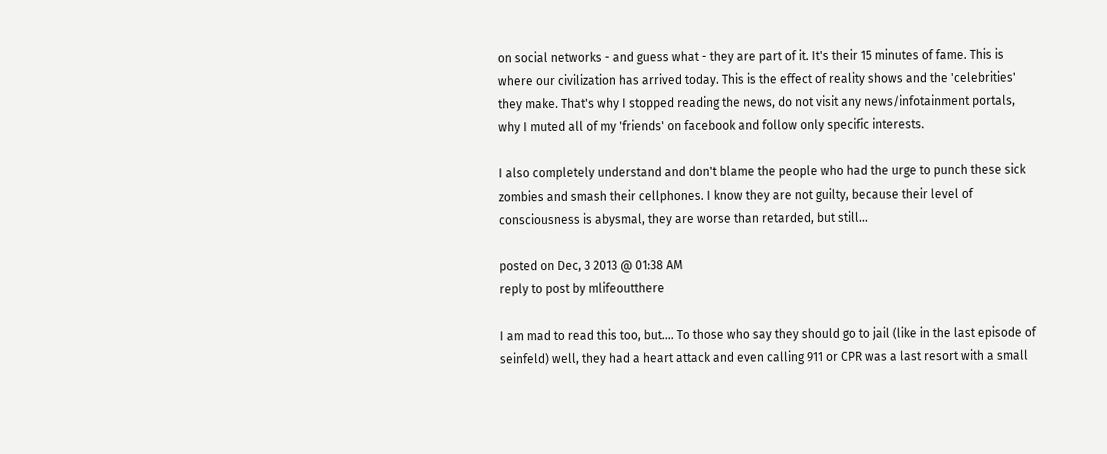on social networks - and guess what - they are part of it. It's their 15 minutes of fame. This is where our civilization has arrived today. This is the effect of reality shows and the 'celebrities' they make. That's why I stopped reading the news, do not visit any news/infotainment portals, why I muted all of my 'friends' on facebook and follow only specific interests.

I also completely understand and don't blame the people who had the urge to punch these sick zombies and smash their cellphones. I know they are not guilty, because their level of consciousness is abysmal, they are worse than retarded, but still...

posted on Dec, 3 2013 @ 01:38 AM
reply to post by mlifeoutthere

I am mad to read this too, but.... To those who say they should go to jail (like in the last episode of seinfeld) well, they had a heart attack and even calling 911 or CPR was a last resort with a small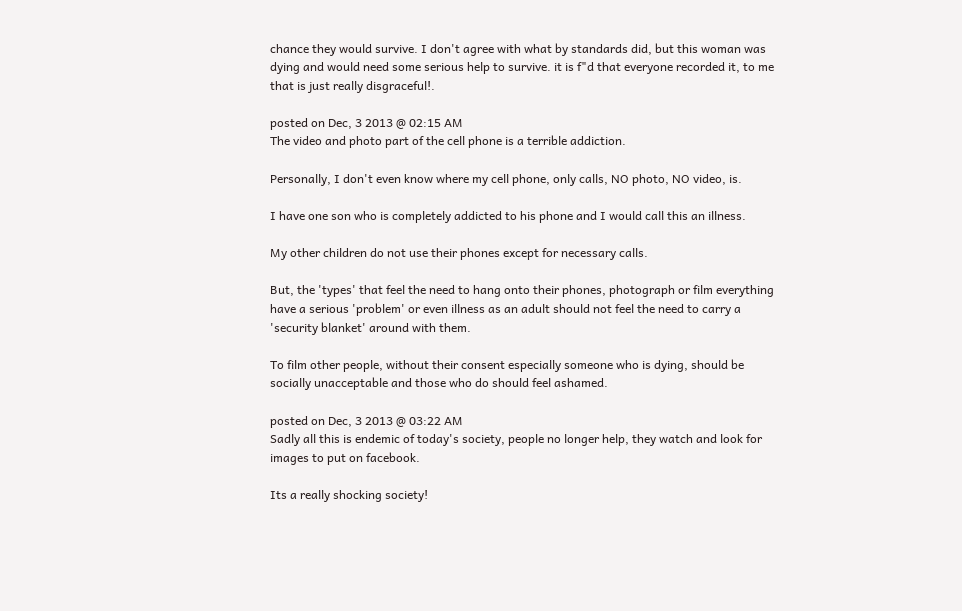chance they would survive. I don't agree with what by standards did, but this woman was dying and would need some serious help to survive. it is f"d that everyone recorded it, to me that is just really disgraceful!.

posted on Dec, 3 2013 @ 02:15 AM
The video and photo part of the cell phone is a terrible addiction.

Personally, I don't even know where my cell phone, only calls, NO photo, NO video, is.

I have one son who is completely addicted to his phone and I would call this an illness.

My other children do not use their phones except for necessary calls.

But, the 'types' that feel the need to hang onto their phones, photograph or film everything have a serious 'problem' or even illness as an adult should not feel the need to carry a 'security blanket' around with them.

To film other people, without their consent especially someone who is dying, should be socially unacceptable and those who do should feel ashamed.

posted on Dec, 3 2013 @ 03:22 AM
Sadly all this is endemic of today's society, people no longer help, they watch and look for images to put on facebook.

Its a really shocking society!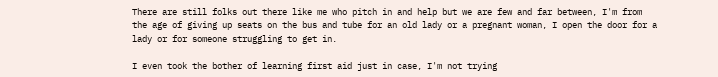There are still folks out there like me who pitch in and help but we are few and far between, I'm from the age of giving up seats on the bus and tube for an old lady or a pregnant woman, I open the door for a lady or for someone struggling to get in.

I even took the bother of learning first aid just in case, I'm not trying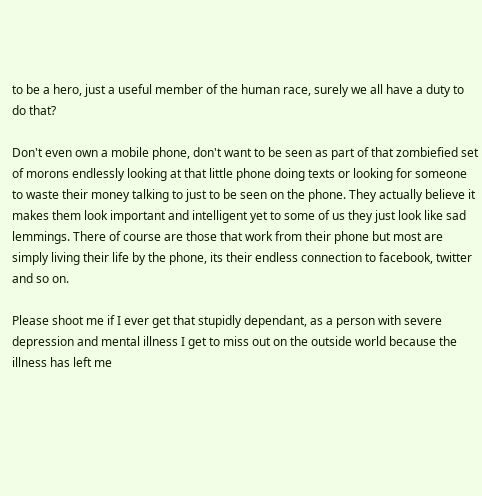to be a hero, just a useful member of the human race, surely we all have a duty to do that?

Don't even own a mobile phone, don't want to be seen as part of that zombiefied set of morons endlessly looking at that little phone doing texts or looking for someone to waste their money talking to just to be seen on the phone. They actually believe it makes them look important and intelligent yet to some of us they just look like sad lemmings. There of course are those that work from their phone but most are simply living their life by the phone, its their endless connection to facebook, twitter and so on.

Please shoot me if I ever get that stupidly dependant, as a person with severe depression and mental illness I get to miss out on the outside world because the illness has left me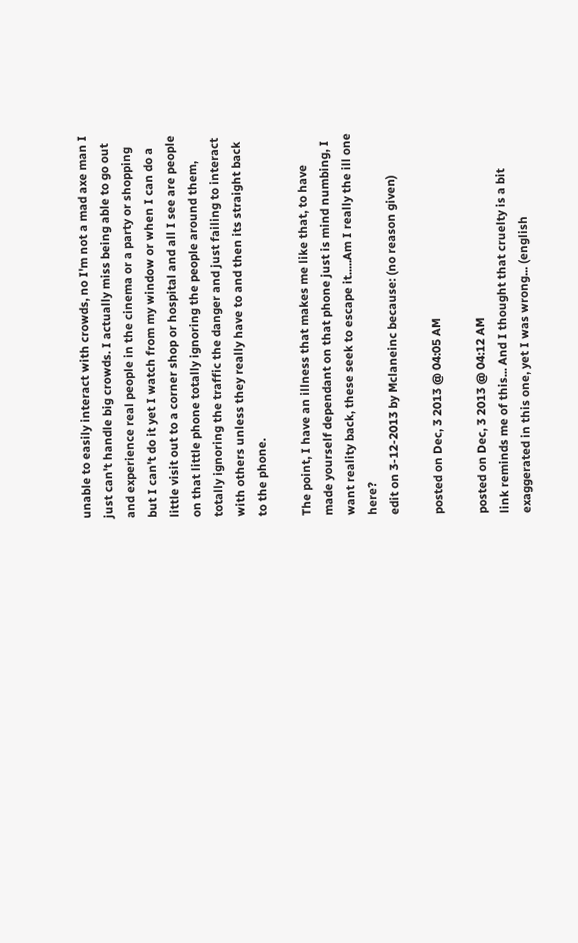unable to easily interact with crowds, no I'm not a mad axe man I just can't handle big crowds. I actually miss being able to go out and experience real people in the cinema or a party or shopping but I can't do it yet I watch from my window or when I can do a little visit out to a corner shop or hospital and all I see are people on that little phone totally ignoring the people around them, totally ignoring the traffic the danger and just failing to interact with others unless they really have to and then its straight back to the phone.

The point, I have an illness that makes me like that, to have made yourself dependant on that phone just is mind numbing, I want reality back, these seek to escape it.....Am I really the ill one here?
edit on 3-12-2013 by Mclaneinc because: (no reason given)

posted on Dec, 3 2013 @ 04:05 AM

posted on Dec, 3 2013 @ 04:12 AM
link reminds me of this... And I thought that cruelty is a bit exaggerated in this one, yet I was wrong... (english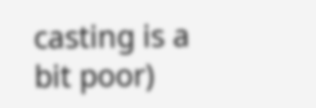casting is a bit poor)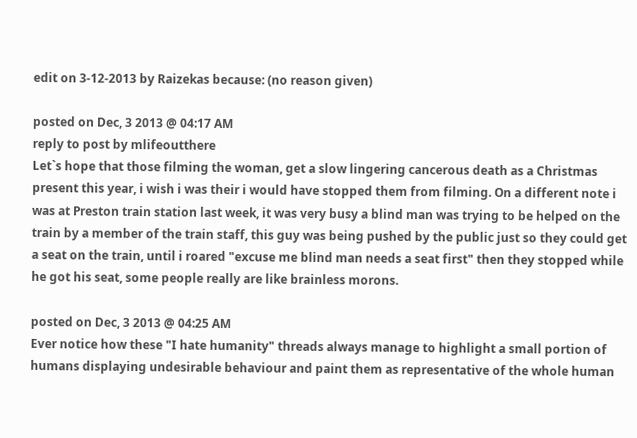edit on 3-12-2013 by Raizekas because: (no reason given)

posted on Dec, 3 2013 @ 04:17 AM
reply to post by mlifeoutthere
Let`s hope that those filming the woman, get a slow lingering cancerous death as a Christmas present this year, i wish i was their i would have stopped them from filming. On a different note i was at Preston train station last week, it was very busy a blind man was trying to be helped on the train by a member of the train staff, this guy was being pushed by the public just so they could get a seat on the train, until i roared "excuse me blind man needs a seat first" then they stopped while he got his seat, some people really are like brainless morons.

posted on Dec, 3 2013 @ 04:25 AM
Ever notice how these "I hate humanity" threads always manage to highlight a small portion of humans displaying undesirable behaviour and paint them as representative of the whole human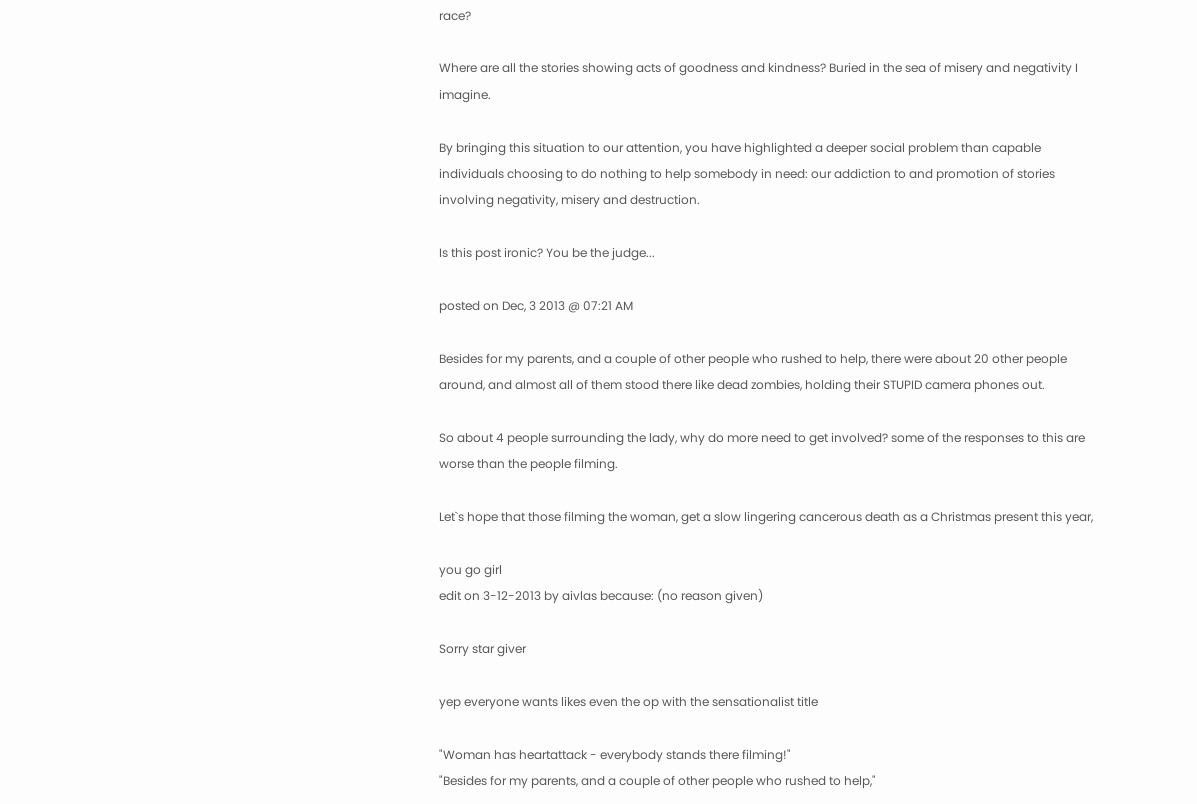race?

Where are all the stories showing acts of goodness and kindness? Buried in the sea of misery and negativity I imagine.

By bringing this situation to our attention, you have highlighted a deeper social problem than capable individuals choosing to do nothing to help somebody in need: our addiction to and promotion of stories involving negativity, misery and destruction.

Is this post ironic? You be the judge...

posted on Dec, 3 2013 @ 07:21 AM

Besides for my parents, and a couple of other people who rushed to help, there were about 20 other people around, and almost all of them stood there like dead zombies, holding their STUPID camera phones out.

So about 4 people surrounding the lady, why do more need to get involved? some of the responses to this are worse than the people filming.

Let`s hope that those filming the woman, get a slow lingering cancerous death as a Christmas present this year,

you go girl
edit on 3-12-2013 by aivlas because: (no reason given)

Sorry star giver

yep everyone wants likes even the op with the sensationalist title

"Woman has heartattack - everybody stands there filming!"
"Besides for my parents, and a couple of other people who rushed to help,"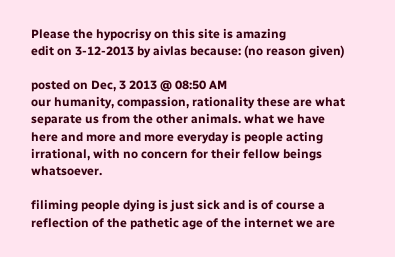Please the hypocrisy on this site is amazing
edit on 3-12-2013 by aivlas because: (no reason given)

posted on Dec, 3 2013 @ 08:50 AM
our humanity, compassion, rationality these are what separate us from the other animals. what we have here and more and more everyday is people acting irrational, with no concern for their fellow beings whatsoever.

filiming people dying is just sick and is of course a reflection of the pathetic age of the internet we are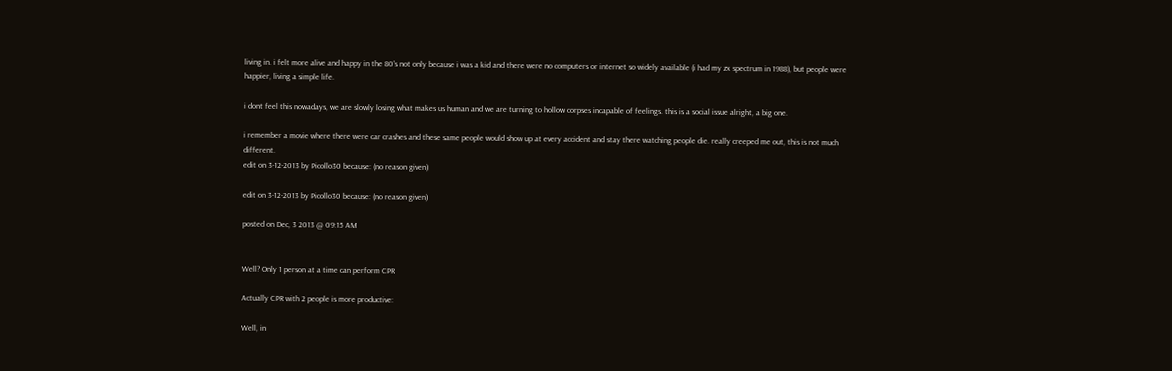living in. i felt more alive and happy in the 80's not only because i was a kid and there were no computers or internet so widely available (i had my zx spectrum in 1988), but people were happier, living a simple life.

i dont feel this nowadays, we are slowly losing what makes us human and we are turning to hollow corpses incapable of feelings. this is a social issue alright, a big one.

i remember a movie where there were car crashes and these same people would show up at every accident and stay there watching people die. really creeped me out, this is not much different.
edit on 3-12-2013 by Picollo30 because: (no reason given)

edit on 3-12-2013 by Picollo30 because: (no reason given)

posted on Dec, 3 2013 @ 09:15 AM


Well? Only 1 person at a time can perform CPR

Actually CPR with 2 people is more productive:

Well, in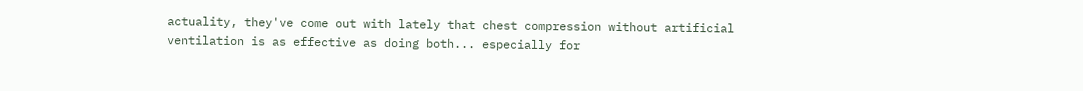actuality, they've come out with lately that chest compression without artificial ventilation is as effective as doing both... especially for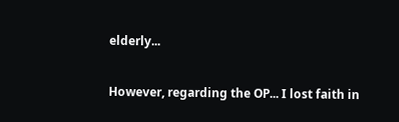elderly...

However, regarding the OP... I lost faith in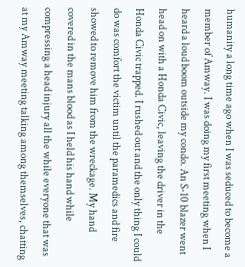humanity a long time ago when I was seduced to become a member of Amway. I was doing my first meeting when I heard a loud boom outside my condo. An S-10 blazer went head on with a Honda Civic, leaving the driver in the Honda Civic trapped. I rushed out and the only thing I could do was comfort the victim until the paramedics and fire showed to remove him from the wreckage. My hand covered in the mans blood as I held his hand while compressing a head injury all the while everyone that was at my Amway meeting talking among themselves, chatting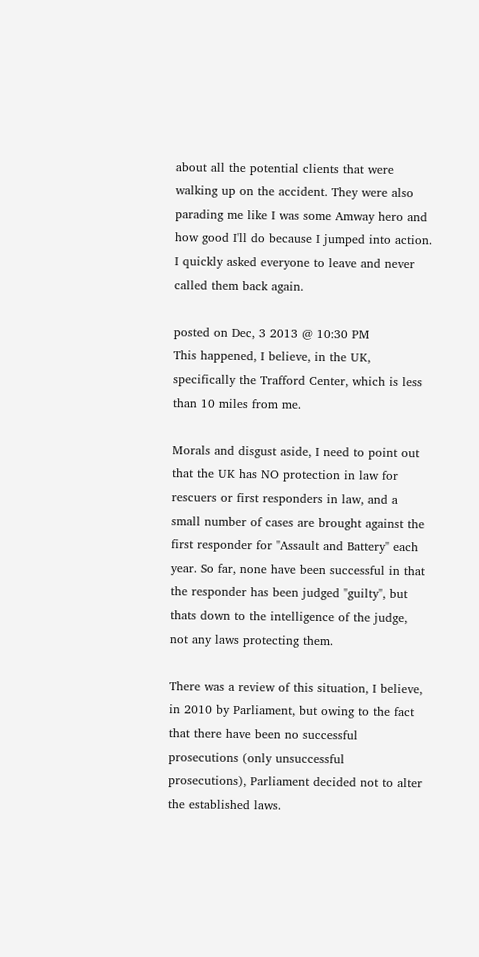about all the potential clients that were walking up on the accident. They were also parading me like I was some Amway hero and how good I'll do because I jumped into action. I quickly asked everyone to leave and never called them back again.

posted on Dec, 3 2013 @ 10:30 PM
This happened, I believe, in the UK, specifically the Trafford Center, which is less than 10 miles from me.

Morals and disgust aside, I need to point out that the UK has NO protection in law for rescuers or first responders in law, and a small number of cases are brought against the first responder for "Assault and Battery" each year. So far, none have been successful in that the responder has been judged "guilty", but thats down to the intelligence of the judge, not any laws protecting them.

There was a review of this situation, I believe, in 2010 by Parliament, but owing to the fact that there have been no successful prosecutions (only unsuccessful prosecutions), Parliament decided not to alter the established laws.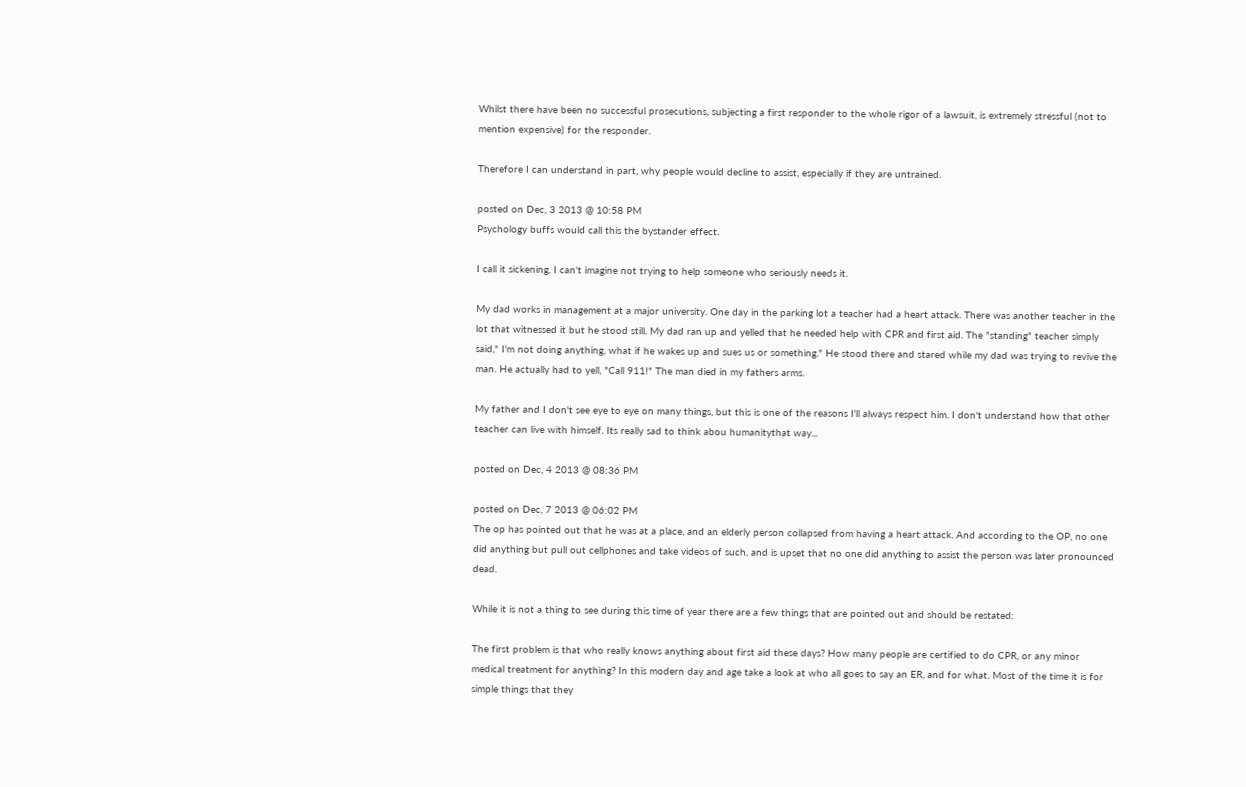Whilst there have been no successful prosecutions, subjecting a first responder to the whole rigor of a lawsuit, is extremely stressful (not to mention expensive) for the responder.

Therefore I can understand in part, why people would decline to assist, especially if they are untrained.

posted on Dec, 3 2013 @ 10:58 PM
Psychology buffs would call this the bystander effect.

I call it sickening, I can't imagine not trying to help someone who seriously needs it.

My dad works in management at a major university. One day in the parking lot a teacher had a heart attack. There was another teacher in the lot that witnessed it but he stood still. My dad ran up and yelled that he needed help with CPR and first aid. The "standing" teacher simply said," I'm not doing anything, what if he wakes up and sues us or something." He stood there and stared while my dad was trying to revive the man. He actually had to yell, "Call 911!" The man died in my fathers arms.

My father and I don't see eye to eye on many things, but this is one of the reasons I'll always respect him. I don't understand how that other teacher can live with himself. Its really sad to think abou humanitythat way...

posted on Dec, 4 2013 @ 08:36 PM

posted on Dec, 7 2013 @ 06:02 PM
The op has pointed out that he was at a place, and an elderly person collapsed from having a heart attack. And according to the OP, no one did anything but pull out cellphones and take videos of such, and is upset that no one did anything to assist the person was later pronounced dead.

While it is not a thing to see during this time of year there are a few things that are pointed out and should be restated:

The first problem is that who really knows anything about first aid these days? How many people are certified to do CPR, or any minor medical treatment for anything? In this modern day and age take a look at who all goes to say an ER, and for what. Most of the time it is for simple things that they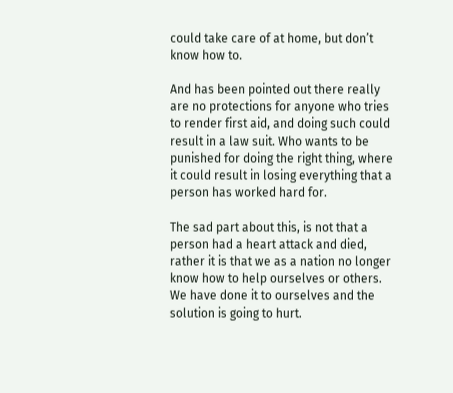could take care of at home, but don’t know how to.

And has been pointed out there really are no protections for anyone who tries to render first aid, and doing such could result in a law suit. Who wants to be punished for doing the right thing, where it could result in losing everything that a person has worked hard for.

The sad part about this, is not that a person had a heart attack and died, rather it is that we as a nation no longer know how to help ourselves or others. We have done it to ourselves and the solution is going to hurt.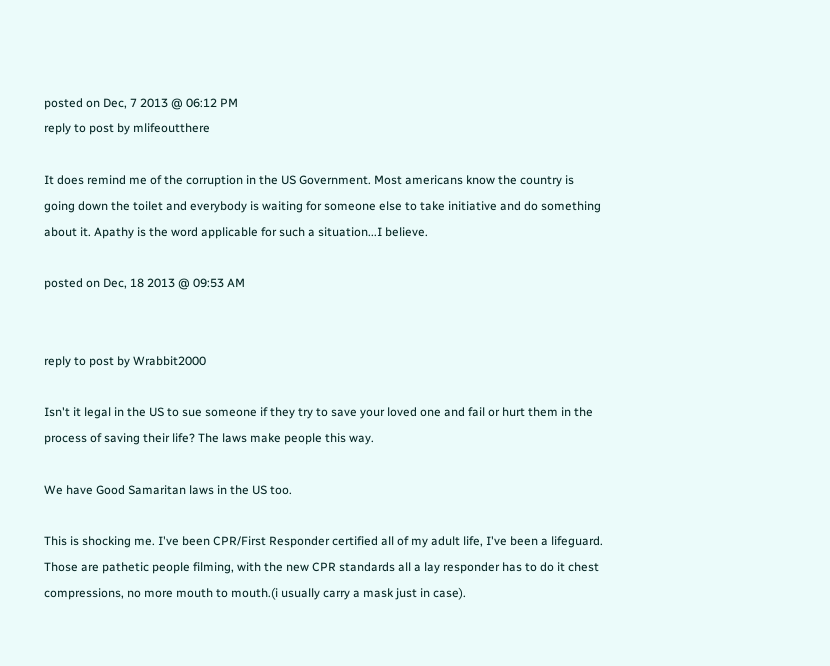posted on Dec, 7 2013 @ 06:12 PM
reply to post by mlifeoutthere

It does remind me of the corruption in the US Government. Most americans know the country is going down the toilet and everybody is waiting for someone else to take initiative and do something about it. Apathy is the word applicable for such a situation...I believe.

posted on Dec, 18 2013 @ 09:53 AM


reply to post by Wrabbit2000

Isn't it legal in the US to sue someone if they try to save your loved one and fail or hurt them in the process of saving their life? The laws make people this way.

We have Good Samaritan laws in the US too.

This is shocking me. I've been CPR/First Responder certified all of my adult life, I've been a lifeguard. Those are pathetic people filming, with the new CPR standards all a lay responder has to do it chest compressions, no more mouth to mouth.(i usually carry a mask just in case).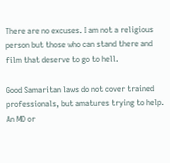There are no excuses. I am not a religious person but those who can stand there and film that deserve to go to hell.

Good Samaritan laws do not cover trained professionals, but amatures trying to help. An MD or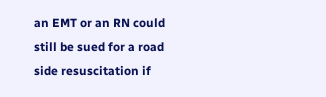an EMT or an RN could still be sued for a road side resuscitation if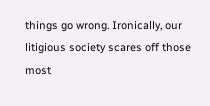things go wrong. Ironically, our litigious society scares off those most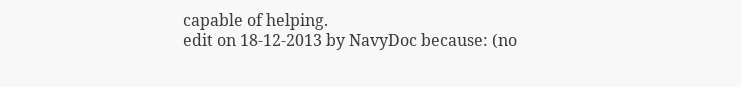capable of helping.
edit on 18-12-2013 by NavyDoc because: (no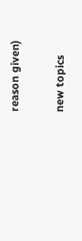reason given)

new topics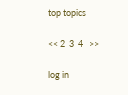top topics

<< 2  3  4   >>

log in